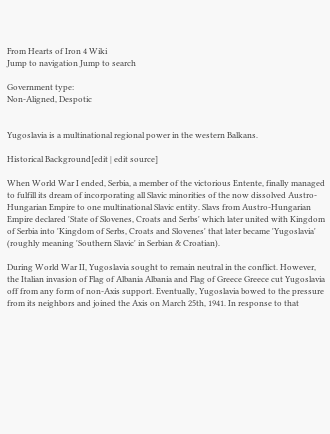From Hearts of Iron 4 Wiki
Jump to navigation Jump to search

Government type:
Non-Aligned, Despotic


Yugoslavia is a multinational regional power in the western Balkans.

Historical Background[edit | edit source]

When World War I ended, Serbia, a member of the victorious Entente, finally managed to fulfill its dream of incorporating all Slavic minorities of the now dissolved Austro-Hungarian Empire to one multinational Slavic entity. Slavs from Austro-Hungarian Empire declared 'State of Slovenes, Croats and Serbs' which later united with Kingdom of Serbia into 'Kingdom of Serbs, Croats and Slovenes' that later became 'Yugoslavia' (roughly meaning 'Southern Slavic' in Serbian & Croatian).

During World War II, Yugoslavia sought to remain neutral in the conflict. However, the Italian invasion of Flag of Albania Albania and Flag of Greece Greece cut Yugoslavia off from any form of non-Axis support. Eventually, Yugoslavia bowed to the pressure from its neighbors and joined the Axis on March 25th, 1941. In response to that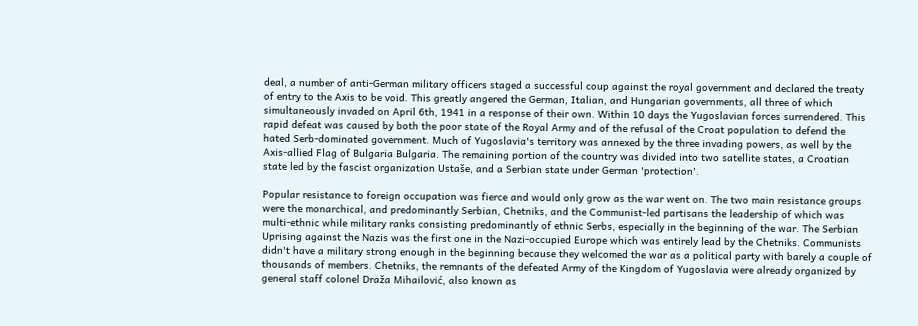deal, a number of anti-German military officers staged a successful coup against the royal government and declared the treaty of entry to the Axis to be void. This greatly angered the German, Italian, and Hungarian governments, all three of which simultaneously invaded on April 6th, 1941 in a response of their own. Within 10 days the Yugoslavian forces surrendered. This rapid defeat was caused by both the poor state of the Royal Army and of the refusal of the Croat population to defend the hated Serb-dominated government. Much of Yugoslavia's territory was annexed by the three invading powers, as well by the Axis-allied Flag of Bulgaria Bulgaria. The remaining portion of the country was divided into two satellite states, a Croatian state led by the fascist organization Ustaše, and a Serbian state under German 'protection'.

Popular resistance to foreign occupation was fierce and would only grow as the war went on. The two main resistance groups were the monarchical, and predominantly Serbian, Chetniks, and the Communist-led partisans the leadership of which was multi-ethnic while military ranks consisting predominantly of ethnic Serbs, especially in the beginning of the war. The Serbian Uprising against the Nazis was the first one in the Nazi-occupied Europe which was entirely lead by the Chetniks. Communists didn't have a military strong enough in the beginning because they welcomed the war as a political party with barely a couple of thousands of members. Chetniks, the remnants of the defeated Army of the Kingdom of Yugoslavia were already organized by general staff colonel Draža Mihailović, also known as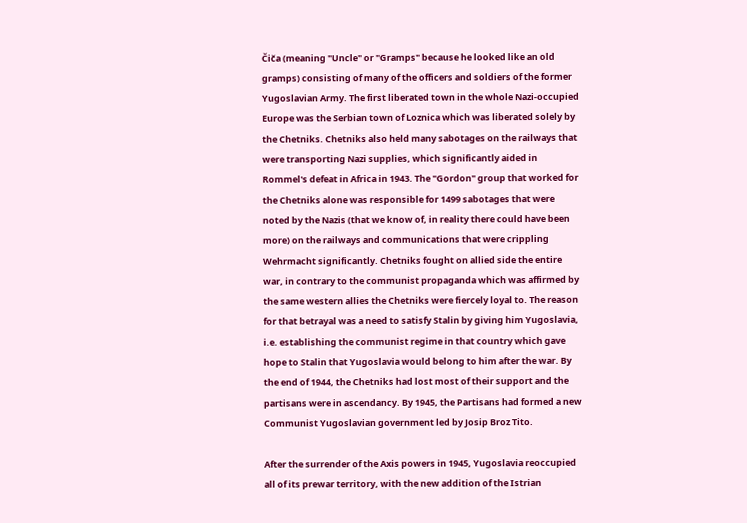Čiča (meaning "Uncle" or "Gramps" because he looked like an old gramps) consisting of many of the officers and soldiers of the former Yugoslavian Army. The first liberated town in the whole Nazi-occupied Europe was the Serbian town of Loznica which was liberated solely by the Chetniks. Chetniks also held many sabotages on the railways that were transporting Nazi supplies, which significantly aided in Rommel's defeat in Africa in 1943. The "Gordon" group that worked for the Chetniks alone was responsible for 1499 sabotages that were noted by the Nazis (that we know of, in reality there could have been more) on the railways and communications that were crippling Wehrmacht significantly. Chetniks fought on allied side the entire war, in contrary to the communist propaganda which was affirmed by the same western allies the Chetniks were fiercely loyal to. The reason for that betrayal was a need to satisfy Stalin by giving him Yugoslavia, i.e. establishing the communist regime in that country which gave hope to Stalin that Yugoslavia would belong to him after the war. By the end of 1944, the Chetniks had lost most of their support and the partisans were in ascendancy. By 1945, the Partisans had formed a new Communist Yugoslavian government led by Josip Broz Tito.

After the surrender of the Axis powers in 1945, Yugoslavia reoccupied all of its prewar territory, with the new addition of the Istrian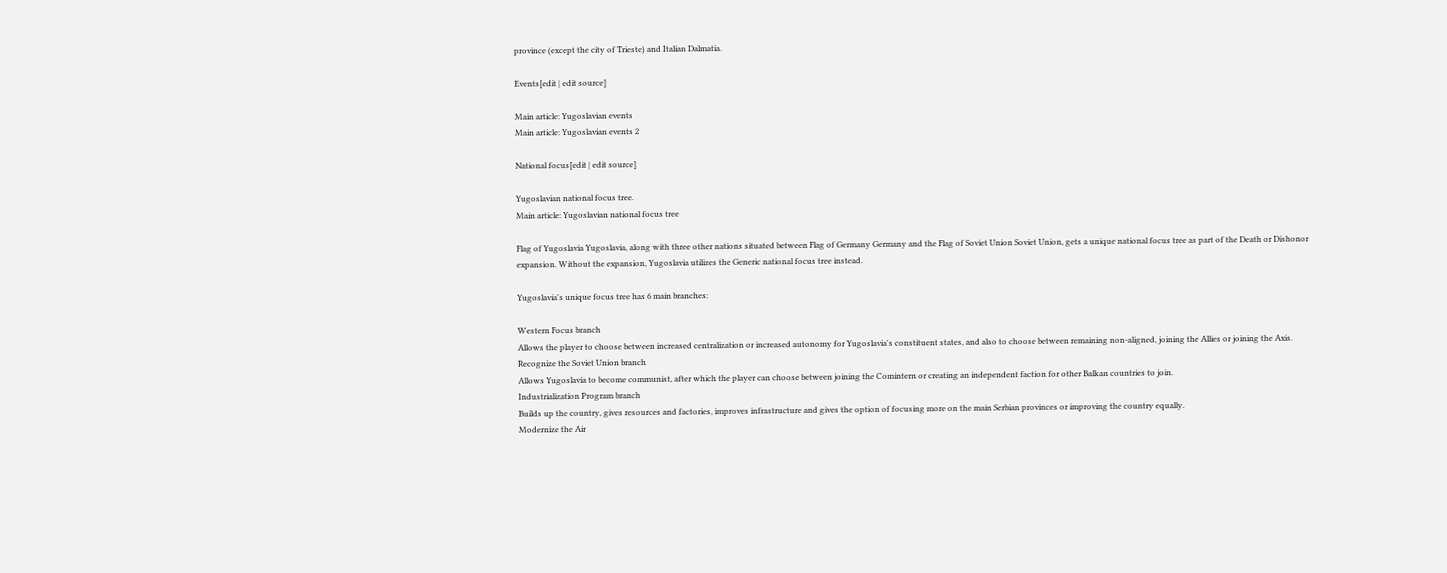province (except the city of Trieste) and Italian Dalmatia.

Events[edit | edit source]

Main article: Yugoslavian events
Main article: Yugoslavian events 2

National focus[edit | edit source]

Yugoslavian national focus tree.
Main article: Yugoslavian national focus tree

Flag of Yugoslavia Yugoslavia, along with three other nations situated between Flag of Germany Germany and the Flag of Soviet Union Soviet Union, gets a unique national focus tree as part of the Death or Dishonor expansion. Without the expansion, Yugoslavia utilizes the Generic national focus tree instead.

Yugoslavia's unique focus tree has 6 main branches:

Western Focus branch
Allows the player to choose between increased centralization or increased autonomy for Yugoslavia's constituent states, and also to choose between remaining non-aligned, joining the Allies or joining the Axis.
Recognize the Soviet Union branch
Allows Yugoslavia to become communist, after which the player can choose between joining the Comintern or creating an independent faction for other Balkan countries to join.
Industrialization Program branch
Builds up the country, gives resources and factories, improves infrastructure and gives the option of focusing more on the main Serbian provinces or improving the country equally.
Modernize the Air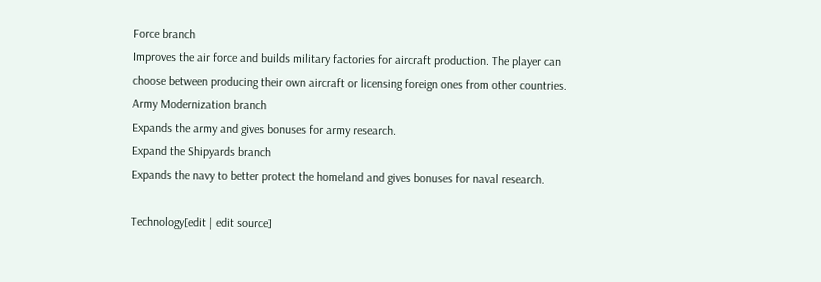Force branch
Improves the air force and builds military factories for aircraft production. The player can choose between producing their own aircraft or licensing foreign ones from other countries.
Army Modernization branch
Expands the army and gives bonuses for army research.
Expand the Shipyards branch
Expands the navy to better protect the homeland and gives bonuses for naval research.

Technology[edit | edit source]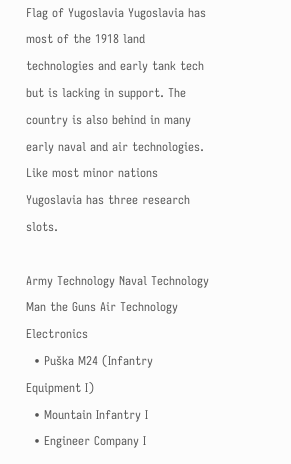Flag of Yugoslavia Yugoslavia has most of the 1918 land technologies and early tank tech but is lacking in support. The country is also behind in many early naval and air technologies. Like most minor nations Yugoslavia has three research slots.

Army Technology Naval Technology Man the Guns Air Technology Electronics
  • Puška M24 (Infantry Equipment I)
  • Mountain Infantry I
  • Engineer Company I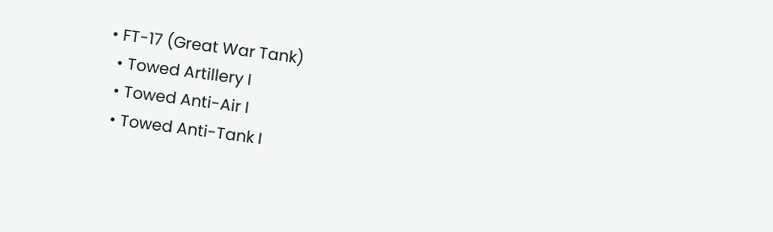• FT-17 (Great War Tank)
  • Towed Artillery I
  • Towed Anti-Air I
  • Towed Anti-Tank I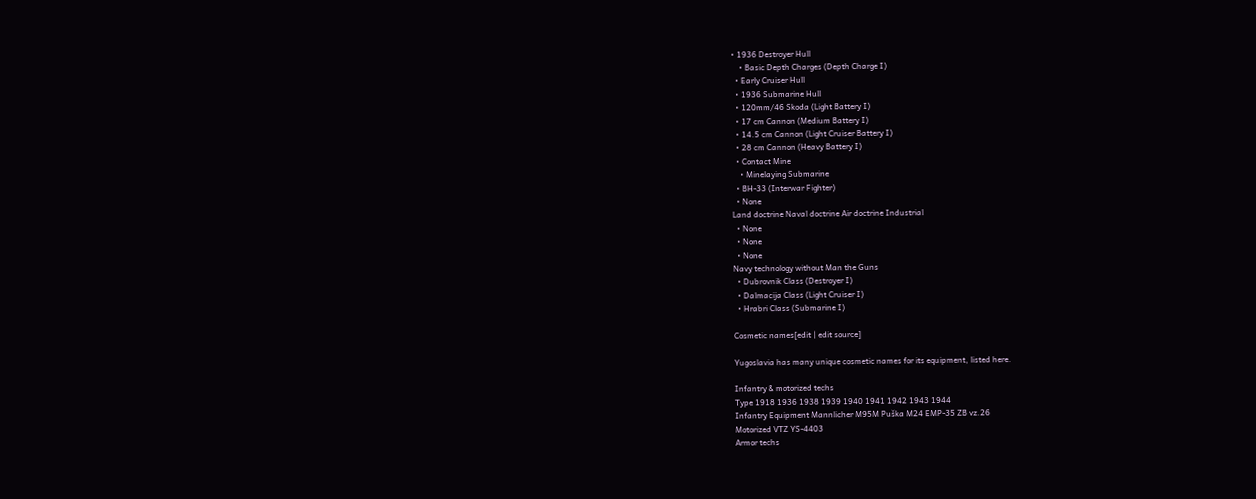• 1936 Destroyer Hull
    • Basic Depth Charges (Depth Charge I)
  • Early Cruiser Hull
  • 1936 Submarine Hull
  • 120mm/46 Skoda (Light Battery I)
  • 17 cm Cannon (Medium Battery I)
  • 14.5 cm Cannon (Light Cruiser Battery I)
  • 28 cm Cannon (Heavy Battery I)
  • Contact Mine
    • Minelaying Submarine
  • BH-33 (Interwar Fighter)
  • None
Land doctrine Naval doctrine Air doctrine Industrial
  • None
  • None
  • None
Navy technology without Man the Guns
  • Dubrovnik Class (Destroyer I)
  • Dalmacija Class (Light Cruiser I)
  • Hrabri Class (Submarine I)

Cosmetic names[edit | edit source]

Yugoslavia has many unique cosmetic names for its equipment, listed here.

Infantry & motorized techs
Type 1918 1936 1938 1939 1940 1941 1942 1943 1944
Infantry Equipment Mannlicher M95M Puška M24 EMP-35 ZB vz.26
Motorized VTZ YS-4403
Armor techs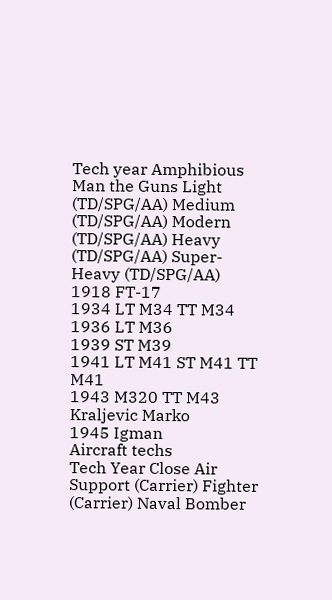Tech year Amphibious Man the Guns Light (TD/SPG/AA) Medium (TD/SPG/AA) Modern (TD/SPG/AA) Heavy (TD/SPG/AA) Super-Heavy (TD/SPG/AA)
1918 FT-17
1934 LT M34 TT M34
1936 LT M36
1939 ST M39
1941 LT M41 ST M41 TT M41
1943 M320 TT M43 Kraljevic Marko
1945 Igman
Aircraft techs
Tech Year Close Air Support (Carrier) Fighter (Carrier) Naval Bomber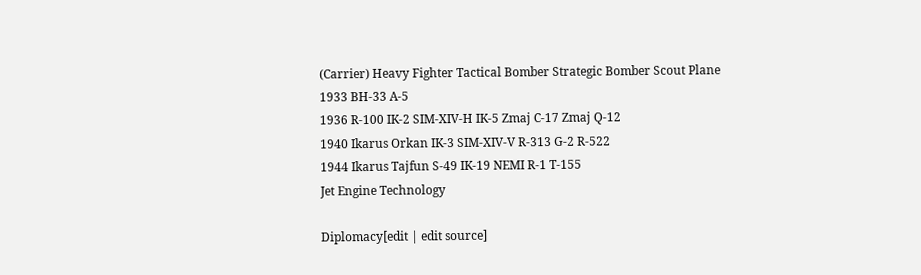(Carrier) Heavy Fighter Tactical Bomber Strategic Bomber Scout Plane
1933 BH-33 A-5
1936 R-100 IK-2 SIM-XIV-H IK-5 Zmaj C-17 Zmaj Q-12
1940 Ikarus Orkan IK-3 SIM-XIV-V R-313 G-2 R-522
1944 Ikarus Tajfun S-49 IK-19 NEMI R-1 T-155
Jet Engine Technology

Diplomacy[edit | edit source]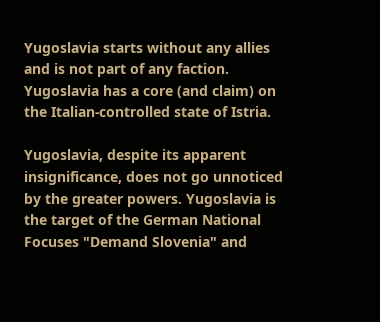Yugoslavia starts without any allies and is not part of any faction. Yugoslavia has a core (and claim) on the Italian-controlled state of Istria.

Yugoslavia, despite its apparent insignificance, does not go unnoticed by the greater powers. Yugoslavia is the target of the German National Focuses "Demand Slovenia" and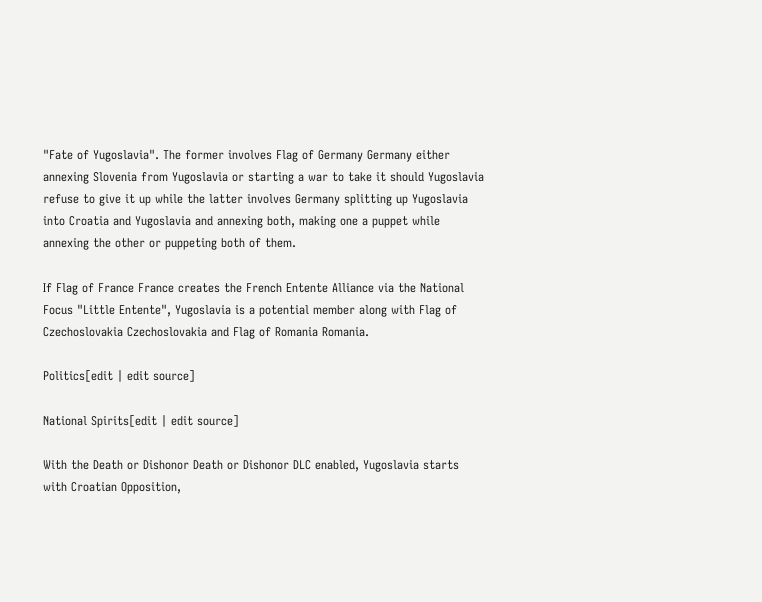"Fate of Yugoslavia". The former involves Flag of Germany Germany either annexing Slovenia from Yugoslavia or starting a war to take it should Yugoslavia refuse to give it up while the latter involves Germany splitting up Yugoslavia into Croatia and Yugoslavia and annexing both, making one a puppet while annexing the other or puppeting both of them.

If Flag of France France creates the French Entente Alliance via the National Focus "Little Entente", Yugoslavia is a potential member along with Flag of Czechoslovakia Czechoslovakia and Flag of Romania Romania.

Politics[edit | edit source]

National Spirits[edit | edit source]

With the Death or Dishonor Death or Dishonor DLC enabled, Yugoslavia starts with Croatian Opposition,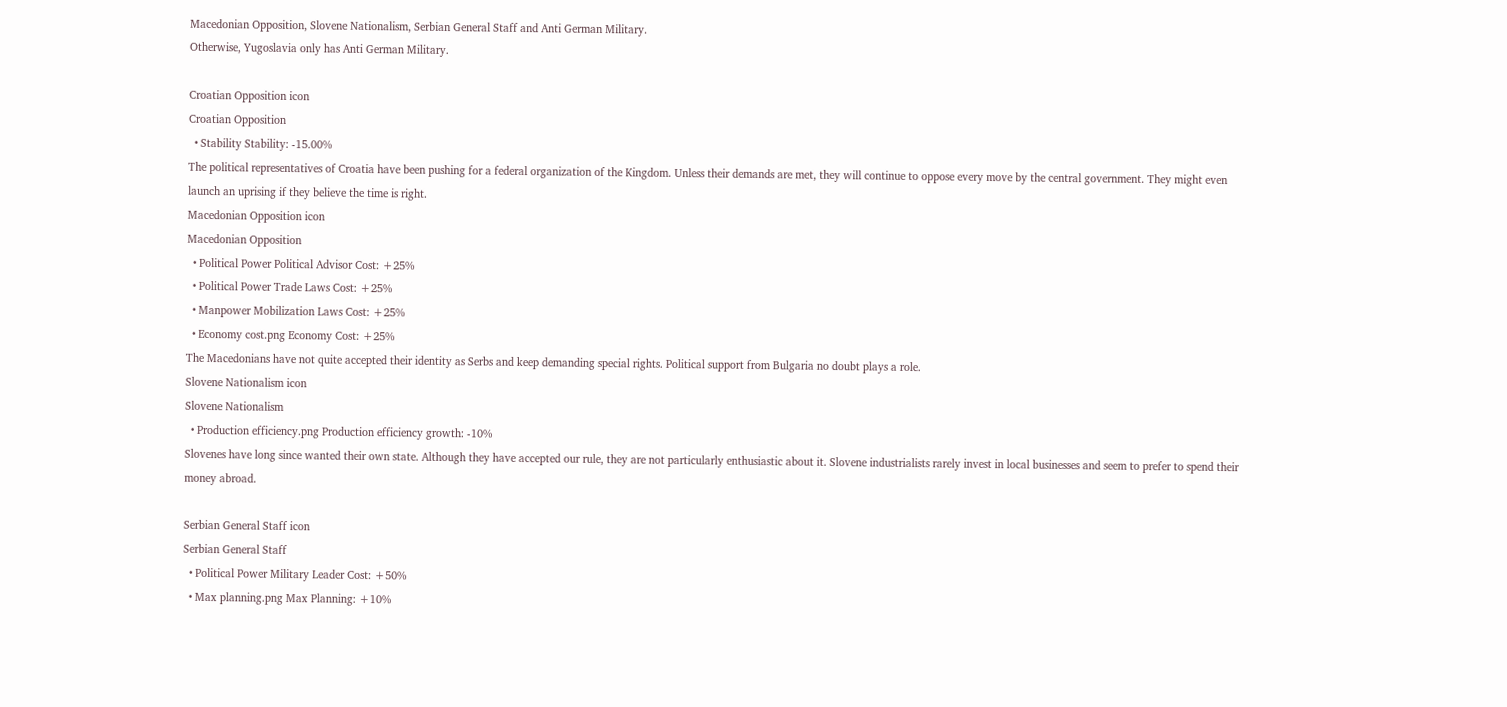Macedonian Opposition, Slovene Nationalism, Serbian General Staff and Anti German Military.
Otherwise, Yugoslavia only has Anti German Military.

Croatian Opposition icon
Croatian Opposition
  • Stability Stability: -15.00%
The political representatives of Croatia have been pushing for a federal organization of the Kingdom. Unless their demands are met, they will continue to oppose every move by the central government. They might even launch an uprising if they believe the time is right.
Macedonian Opposition icon
Macedonian Opposition
  • Political Power Political Advisor Cost: +25%
  • Political Power Trade Laws Cost: +25%
  • Manpower Mobilization Laws Cost: +25%
  • Economy cost.png Economy Cost: +25%
The Macedonians have not quite accepted their identity as Serbs and keep demanding special rights. Political support from Bulgaria no doubt plays a role.
Slovene Nationalism icon
Slovene Nationalism
  • Production efficiency.png Production efficiency growth: -10%
Slovenes have long since wanted their own state. Although they have accepted our rule, they are not particularly enthusiastic about it. Slovene industrialists rarely invest in local businesses and seem to prefer to spend their money abroad.

Serbian General Staff icon
Serbian General Staff
  • Political Power Military Leader Cost: +50%
  • Max planning.png Max Planning: +10%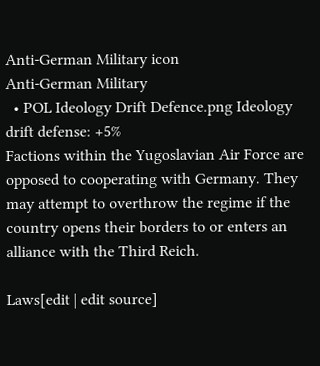Anti-German Military icon
Anti-German Military
  • POL Ideology Drift Defence.png Ideology drift defense: +5%
Factions within the Yugoslavian Air Force are opposed to cooperating with Germany. They may attempt to overthrow the regime if the country opens their borders to or enters an alliance with the Third Reich.

Laws[edit | edit source]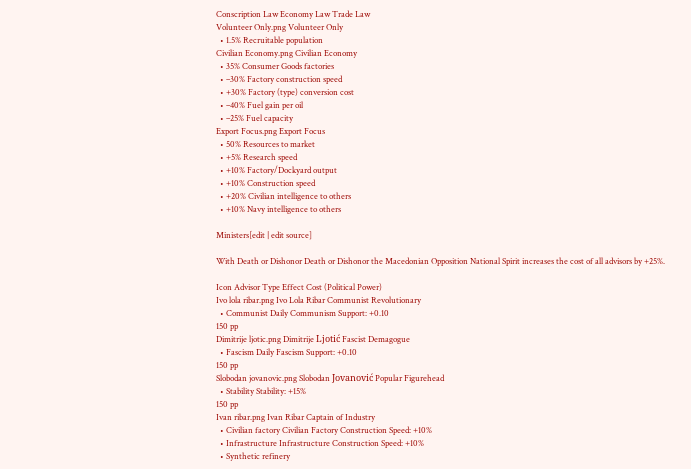Conscription Law Economy Law Trade Law
Volunteer Only.png Volunteer Only
  • 1.5% Recruitable population
Civilian Economy.png Civilian Economy
  • 35% Consumer Goods factories
  • –30% Factory construction speed
  • +30% Factory (type) conversion cost
  • –40% Fuel gain per oil
  • –25% Fuel capacity
Export Focus.png Export Focus
  • 50% Resources to market
  • +5% Research speed
  • +10% Factory/Dockyard output
  • +10% Construction speed
  • +20% Civilian intelligence to others
  • +10% Navy intelligence to others

Ministers[edit | edit source]

With Death or Dishonor Death or Dishonor the Macedonian Opposition National Spirit increases the cost of all advisors by +25%.

Icon Advisor Type Effect Cost (Political Power)
Ivo lola ribar.png Ivo Lola Ribar Communist Revolutionary
  • Communist Daily Communism Support: +0.10
150 pp
Dimitrije ljotic.png Dimitrije Ljotić Fascist Demagogue
  • Fascism Daily Fascism Support: +0.10
150 pp
Slobodan jovanovic.png Slobodan Jovanović Popular Figurehead
  • Stability Stability: +15%
150 pp
Ivan ribar.png Ivan Ribar Captain of Industry
  • Civilian factory Civilian Factory Construction Speed: +10%
  • Infrastructure Infrastructure Construction Speed: +10%
  • Synthetic refinery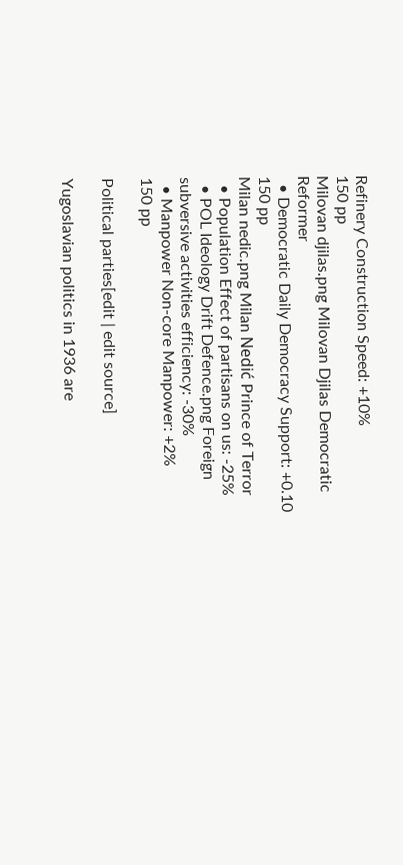Refinery Construction Speed: +10%
150 pp
Milovan djilas.png Milovan Djilas Democratic Reformer
  • Democratic Daily Democracy Support: +0.10
150 pp
Milan nedic.png Milan Nedić Prince of Terror
  • Population Effect of partisans on us: -25%
  • POL Ideology Drift Defence.png Foreign subversive activities efficiency: -30%
  • Manpower Non-core Manpower: +2%
150 pp

Political parties[edit | edit source]

Yugoslavian politics in 1936 are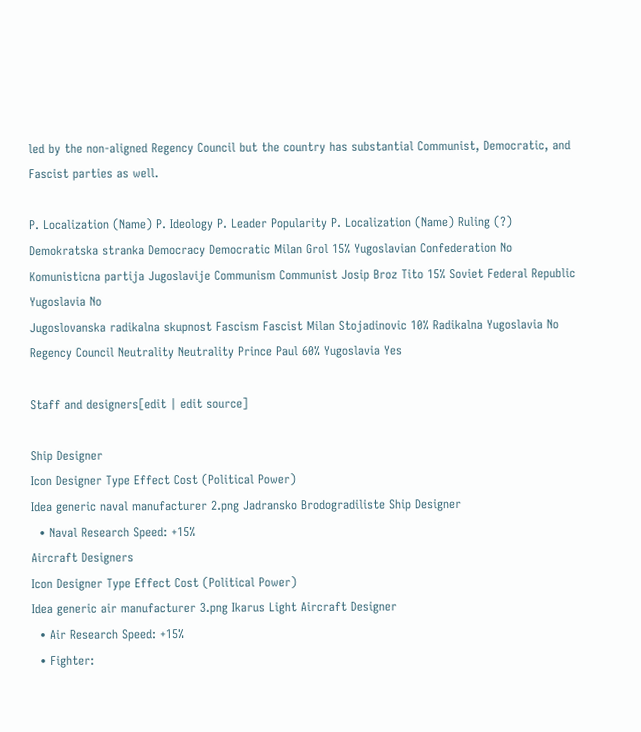led by the non-aligned Regency Council but the country has substantial Communist, Democratic, and Fascist parties as well.

P. Localization (Name) P. Ideology P. Leader Popularity P. Localization (Name) Ruling (?)
Demokratska stranka Democracy Democratic Milan Grol 15% Yugoslavian Confederation No
Komunisticna partija Jugoslavije Communism Communist Josip Broz Tito 15% Soviet Federal Republic Yugoslavia No
Jugoslovanska radikalna skupnost Fascism Fascist Milan Stojadinovic 10% Radikalna Yugoslavia No
Regency Council Neutrality Neutrality Prince Paul 60% Yugoslavia Yes

Staff and designers[edit | edit source]

Ship Designer
Icon Designer Type Effect Cost (Political Power)
Idea generic naval manufacturer 2.png Jadransko Brodogradiliste Ship Designer
  • Naval Research Speed: +15%
Aircraft Designers
Icon Designer Type Effect Cost (Political Power)
Idea generic air manufacturer 3.png Ikarus Light Aircraft Designer
  • Air Research Speed: +15%
  • Fighter: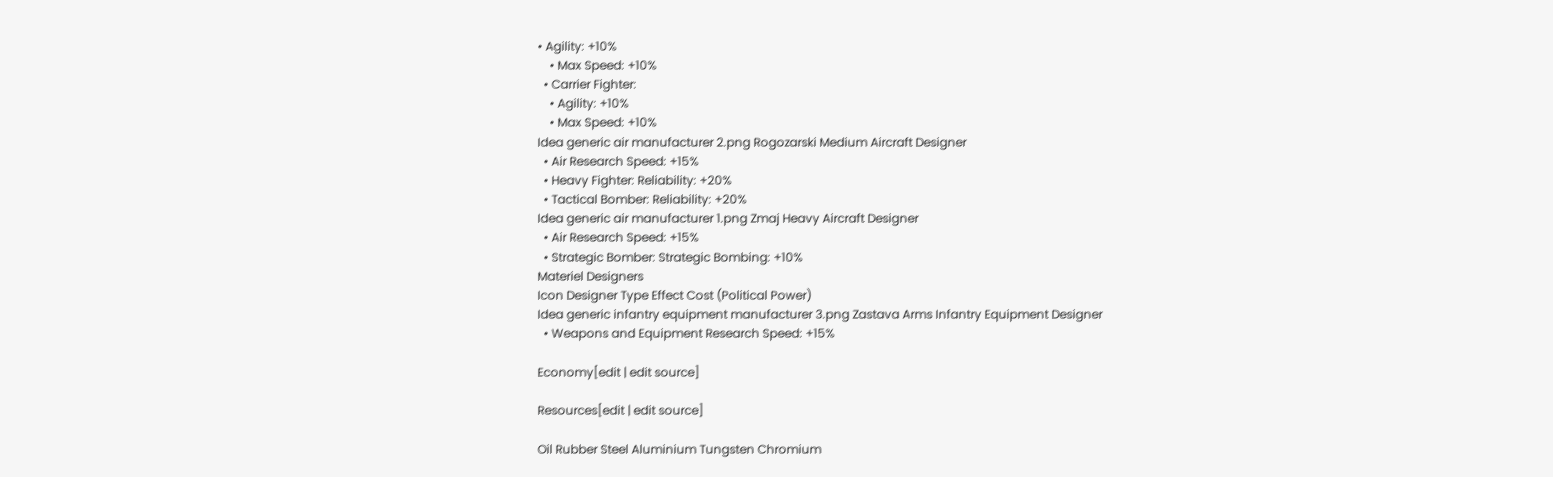• Agility: +10%
    • Max Speed: +10%
  • Carrier Fighter:
    • Agility: +10%
    • Max Speed: +10%
Idea generic air manufacturer 2.png Rogozarski Medium Aircraft Designer
  • Air Research Speed: +15%
  • Heavy Fighter: Reliability: +20%
  • Tactical Bomber: Reliability: +20%
Idea generic air manufacturer 1.png Zmaj Heavy Aircraft Designer
  • Air Research Speed: +15%
  • Strategic Bomber: Strategic Bombing: +10%
Materiel Designers
Icon Designer Type Effect Cost (Political Power)
Idea generic infantry equipment manufacturer 3.png Zastava Arms Infantry Equipment Designer
  • Weapons and Equipment Research Speed: +15%

Economy[edit | edit source]

Resources[edit | edit source]

Oil Rubber Steel Aluminium Tungsten Chromium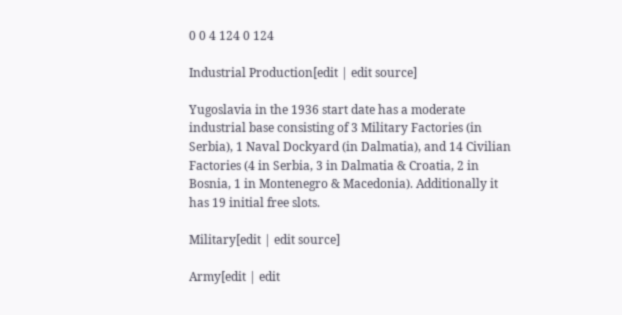0 0 4 124 0 124

Industrial Production[edit | edit source]

Yugoslavia in the 1936 start date has a moderate industrial base consisting of 3 Military Factories (in Serbia), 1 Naval Dockyard (in Dalmatia), and 14 Civilian Factories (4 in Serbia, 3 in Dalmatia & Croatia, 2 in Bosnia, 1 in Montenegro & Macedonia). Additionally it has 19 initial free slots.

Military[edit | edit source]

Army[edit | edit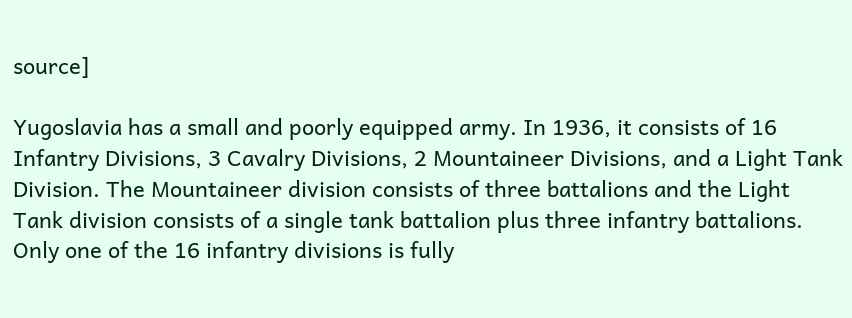source]

Yugoslavia has a small and poorly equipped army. In 1936, it consists of 16 Infantry Divisions, 3 Cavalry Divisions, 2 Mountaineer Divisions, and a Light Tank Division. The Mountaineer division consists of three battalions and the Light Tank division consists of a single tank battalion plus three infantry battalions. Only one of the 16 infantry divisions is fully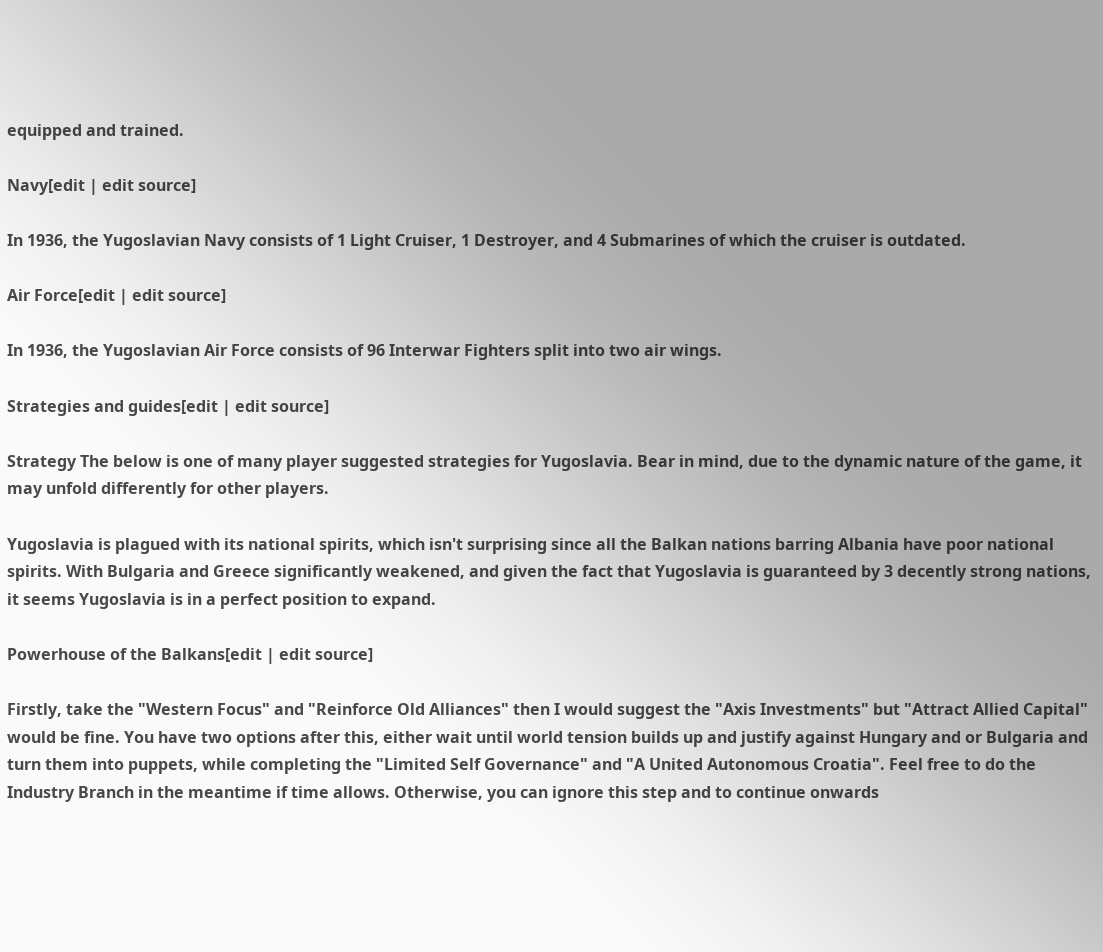equipped and trained.

Navy[edit | edit source]

In 1936, the Yugoslavian Navy consists of 1 Light Cruiser, 1 Destroyer, and 4 Submarines of which the cruiser is outdated.

Air Force[edit | edit source]

In 1936, the Yugoslavian Air Force consists of 96 Interwar Fighters split into two air wings.

Strategies and guides[edit | edit source]

Strategy The below is one of many player suggested strategies for Yugoslavia. Bear in mind, due to the dynamic nature of the game, it may unfold differently for other players.

Yugoslavia is plagued with its national spirits, which isn't surprising since all the Balkan nations barring Albania have poor national spirits. With Bulgaria and Greece significantly weakened, and given the fact that Yugoslavia is guaranteed by 3 decently strong nations, it seems Yugoslavia is in a perfect position to expand.

Powerhouse of the Balkans[edit | edit source]

Firstly, take the "Western Focus" and "Reinforce Old Alliances" then I would suggest the "Axis Investments" but "Attract Allied Capital" would be fine. You have two options after this, either wait until world tension builds up and justify against Hungary and or Bulgaria and turn them into puppets, while completing the "Limited Self Governance" and "A United Autonomous Croatia". Feel free to do the Industry Branch in the meantime if time allows. Otherwise, you can ignore this step and to continue onwards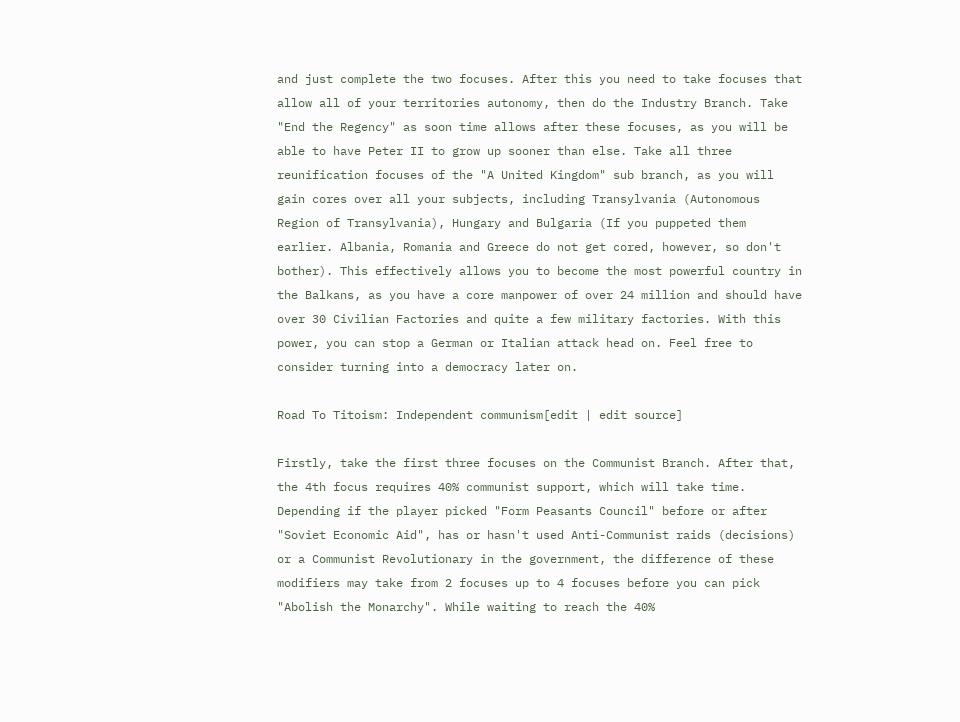and just complete the two focuses. After this you need to take focuses that allow all of your territories autonomy, then do the Industry Branch. Take "End the Regency" as soon time allows after these focuses, as you will be able to have Peter II to grow up sooner than else. Take all three reunification focuses of the "A United Kingdom" sub branch, as you will gain cores over all your subjects, including Transylvania (Autonomous Region of Transylvania), Hungary and Bulgaria (If you puppeted them earlier. Albania, Romania and Greece do not get cored, however, so don't bother). This effectively allows you to become the most powerful country in the Balkans, as you have a core manpower of over 24 million and should have over 30 Civilian Factories and quite a few military factories. With this power, you can stop a German or Italian attack head on. Feel free to consider turning into a democracy later on.

Road To Titoism: Independent communism[edit | edit source]

Firstly, take the first three focuses on the Communist Branch. After that, the 4th focus requires 40% communist support, which will take time. Depending if the player picked "Form Peasants Council" before or after "Soviet Economic Aid", has or hasn't used Anti-Communist raids (decisions) or a Communist Revolutionary in the government, the difference of these modifiers may take from 2 focuses up to 4 focuses before you can pick "Abolish the Monarchy". While waiting to reach the 40%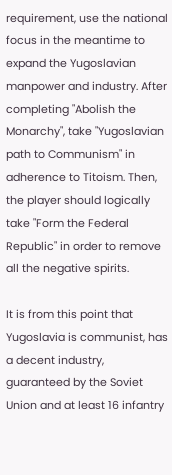requirement, use the national focus in the meantime to expand the Yugoslavian manpower and industry. After completing "Abolish the Monarchy", take "Yugoslavian path to Communism" in adherence to Titoism. Then, the player should logically take "Form the Federal Republic" in order to remove all the negative spirits.

It is from this point that Yugoslavia is communist, has a decent industry, guaranteed by the Soviet Union and at least 16 infantry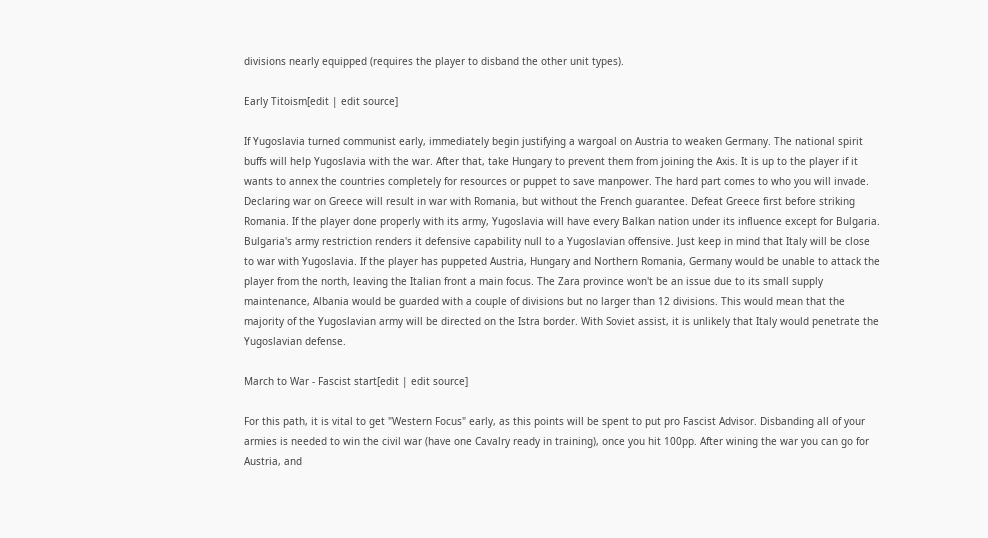divisions nearly equipped (requires the player to disband the other unit types).

Early Titoism[edit | edit source]

If Yugoslavia turned communist early, immediately begin justifying a wargoal on Austria to weaken Germany. The national spirit buffs will help Yugoslavia with the war. After that, take Hungary to prevent them from joining the Axis. It is up to the player if it wants to annex the countries completely for resources or puppet to save manpower. The hard part comes to who you will invade. Declaring war on Greece will result in war with Romania, but without the French guarantee. Defeat Greece first before striking Romania. If the player done properly with its army, Yugoslavia will have every Balkan nation under its influence except for Bulgaria. Bulgaria's army restriction renders it defensive capability null to a Yugoslavian offensive. Just keep in mind that Italy will be close to war with Yugoslavia. If the player has puppeted Austria, Hungary and Northern Romania, Germany would be unable to attack the player from the north, leaving the Italian front a main focus. The Zara province won't be an issue due to its small supply maintenance, Albania would be guarded with a couple of divisions but no larger than 12 divisions. This would mean that the majority of the Yugoslavian army will be directed on the Istra border. With Soviet assist, it is unlikely that Italy would penetrate the Yugoslavian defense.

March to War - Fascist start[edit | edit source]

For this path, it is vital to get "Western Focus" early, as this points will be spent to put pro Fascist Advisor. Disbanding all of your armies is needed to win the civil war (have one Cavalry ready in training), once you hit 100pp. After wining the war you can go for Austria, and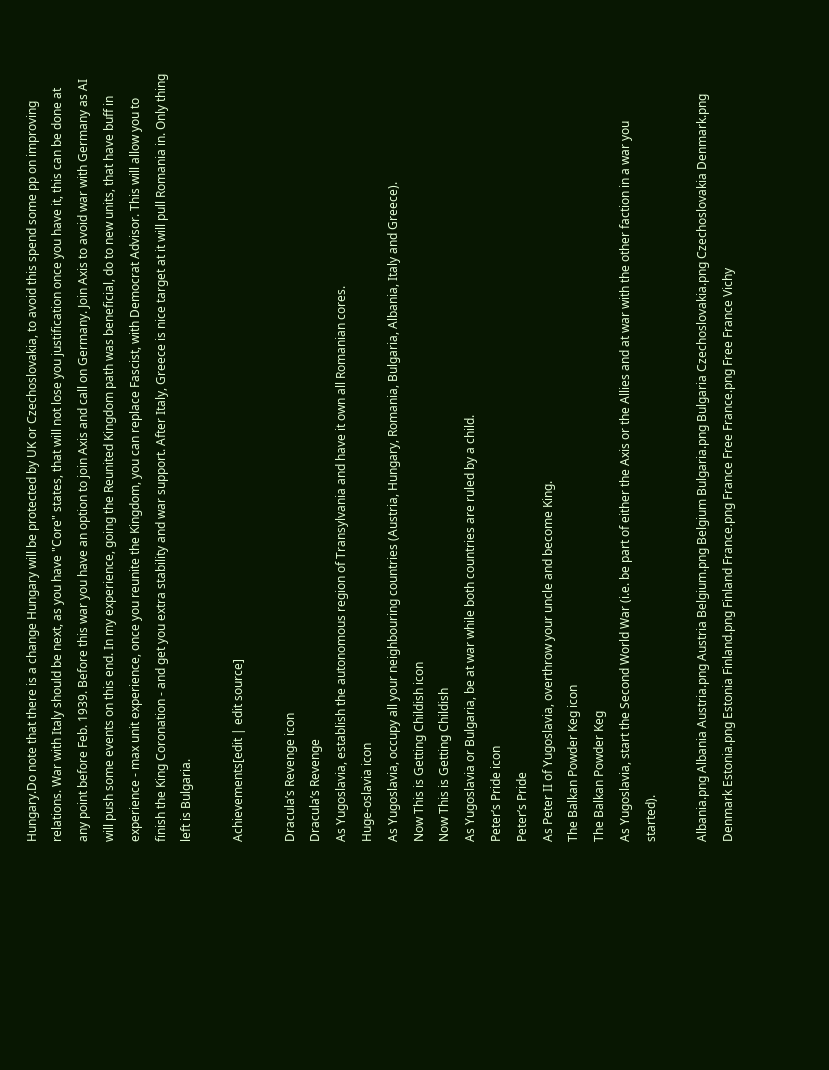Hungary.Do note that there is a change Hungary will be protected by UK or Czechoslovakia, to avoid this spend some pp on improving relations. War with Italy should be next, as you have "Core" states, that will not lose you justification once you have it, this can be done at any point before Feb. 1939. Before this war you have an option to join Axis and call on Germany. Join Axis to avoid war with Germany as AI will push some events on this end. In my experience, going the Reunited Kingdom path was beneficial, do to new units, that have buff in experience - max unit experience, once you reunite the Kingdom, you can replace Fascist, with Democrat Advisor. This will allow you to finish the King Coronation - and get you extra stability and war support. After Italy, Greece is nice target at it will pull Romania in. Only thing left is Bulgaria.

Achievements[edit | edit source]

Dracula’s Revenge icon
Dracula’s Revenge
As Yugoslavia, establish the autonomous region of Transylvania and have it own all Romanian cores.
Huge-oslavia icon
As Yugoslavia, occupy all your neighbouring countries (Austria, Hungary, Romania, Bulgaria, Albania, Italy and Greece).
Now This is Getting Childish icon
Now This is Getting Childish
As Yugoslavia or Bulgaria, be at war while both countries are ruled by a child.
Peter’s Pride icon
Peter’s Pride
As Peter II of Yugoslavia, overthrow your uncle and become King.
The Balkan Powder Keg icon
The Balkan Powder Keg
As Yugoslavia, start the Second World War (i.e. be part of either the Axis or the Allies and at war with the other faction in a war you started).

Albania.png Albania Austria.png Austria Belgium.png Belgium Bulgaria.png Bulgaria Czechoslovakia.png Czechoslovakia Denmark.png Denmark Estonia.png Estonia Finland.png Finland France.png France Free France.png Free France Vichy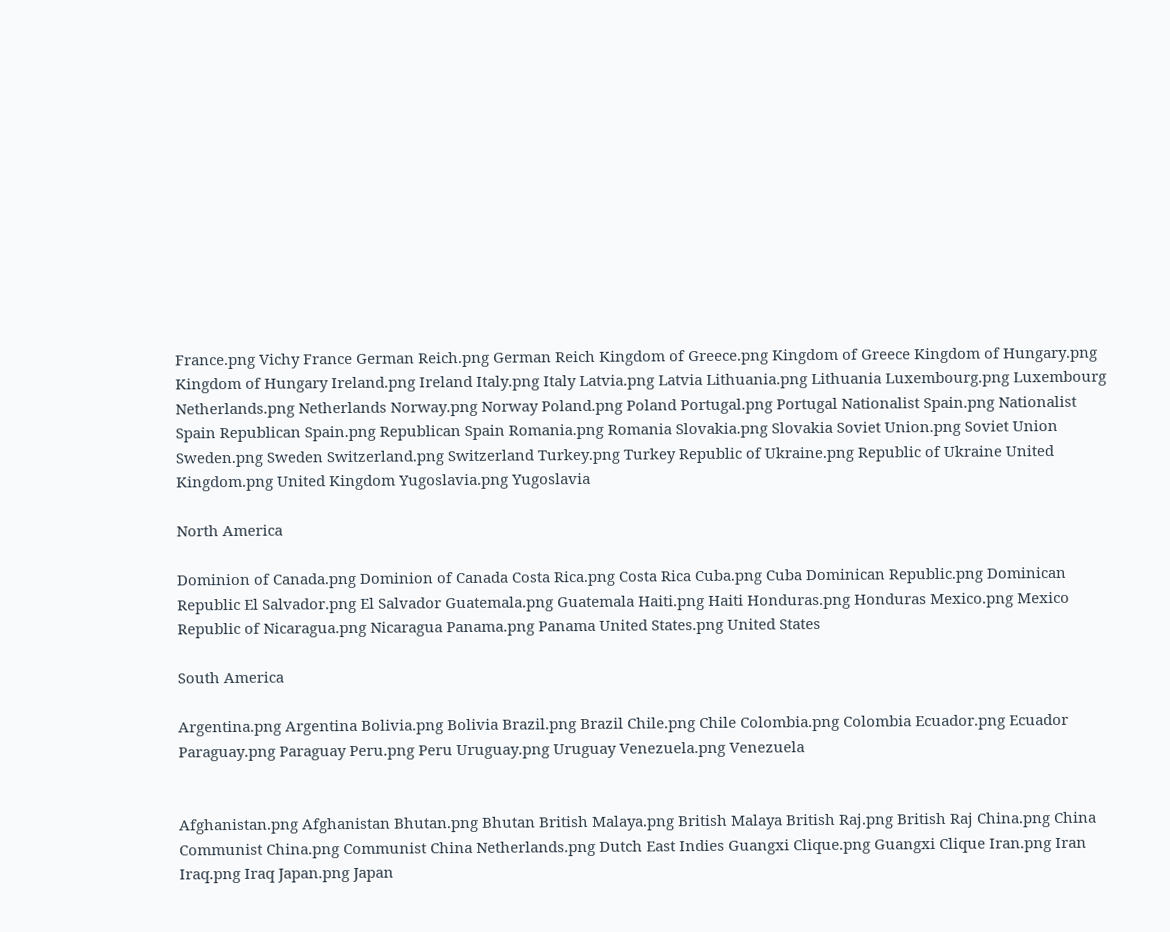France.png Vichy France German Reich.png German Reich Kingdom of Greece.png Kingdom of Greece Kingdom of Hungary.png Kingdom of Hungary Ireland.png Ireland Italy.png Italy Latvia.png Latvia Lithuania.png Lithuania Luxembourg.png Luxembourg Netherlands.png Netherlands Norway.png Norway Poland.png Poland Portugal.png Portugal Nationalist Spain.png Nationalist Spain Republican Spain.png Republican Spain Romania.png Romania Slovakia.png Slovakia Soviet Union.png Soviet Union Sweden.png Sweden Switzerland.png Switzerland Turkey.png Turkey Republic of Ukraine.png Republic of Ukraine United Kingdom.png United Kingdom Yugoslavia.png Yugoslavia

North America

Dominion of Canada.png Dominion of Canada Costa Rica.png Costa Rica Cuba.png Cuba Dominican Republic.png Dominican Republic El Salvador.png El Salvador Guatemala.png Guatemala Haiti.png Haiti Honduras.png Honduras Mexico.png Mexico Republic of Nicaragua.png Nicaragua Panama.png Panama United States.png United States

South America

Argentina.png Argentina Bolivia.png Bolivia Brazil.png Brazil Chile.png Chile Colombia.png Colombia Ecuador.png Ecuador Paraguay.png Paraguay Peru.png Peru Uruguay.png Uruguay Venezuela.png Venezuela


Afghanistan.png Afghanistan Bhutan.png Bhutan British Malaya.png British Malaya British Raj.png British Raj China.png China Communist China.png Communist China Netherlands.png Dutch East Indies Guangxi Clique.png Guangxi Clique Iran.png Iran Iraq.png Iraq Japan.png Japan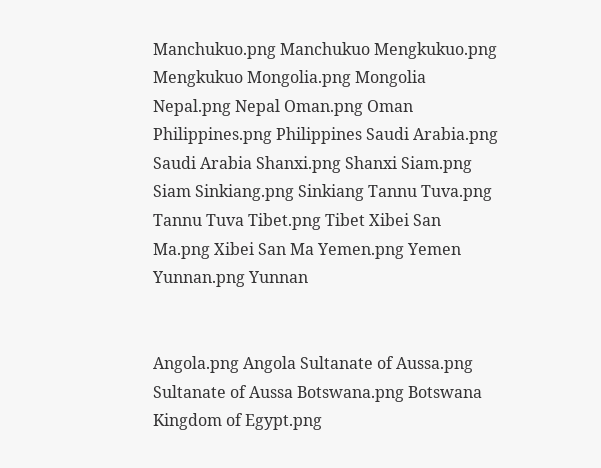Manchukuo.png Manchukuo Mengkukuo.png Mengkukuo Mongolia.png Mongolia Nepal.png Nepal Oman.png Oman Philippines.png Philippines Saudi Arabia.png Saudi Arabia Shanxi.png Shanxi Siam.png Siam Sinkiang.png Sinkiang Tannu Tuva.png Tannu Tuva Tibet.png Tibet Xibei San Ma.png Xibei San Ma Yemen.png Yemen Yunnan.png Yunnan


Angola.png Angola Sultanate of Aussa.png Sultanate of Aussa Botswana.png Botswana Kingdom of Egypt.png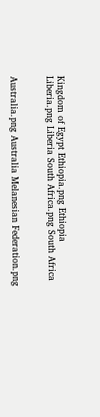Kingdom of Egypt Ethiopia.png Ethiopia Liberia.png Liberia South Africa.png South Africa


Australia.png Australia Melanesian Federation.png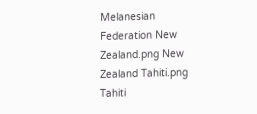Melanesian Federation New Zealand.png New Zealand Tahiti.png Tahiti